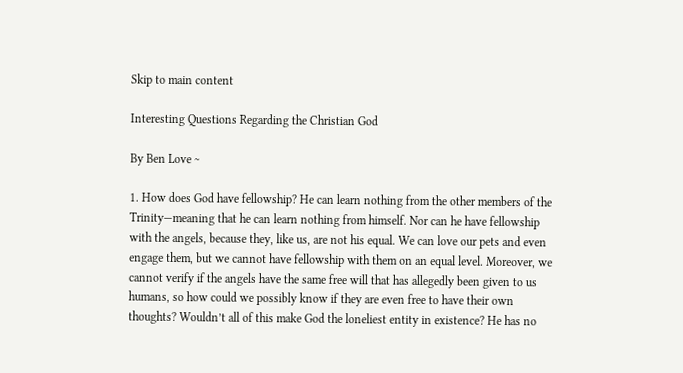Skip to main content

Interesting Questions Regarding the Christian God

By Ben Love ~

1. How does God have fellowship? He can learn nothing from the other members of the Trinity—meaning that he can learn nothing from himself. Nor can he have fellowship with the angels, because they, like us, are not his equal. We can love our pets and even engage them, but we cannot have fellowship with them on an equal level. Moreover, we cannot verify if the angels have the same free will that has allegedly been given to us humans, so how could we possibly know if they are even free to have their own thoughts? Wouldn’t all of this make God the loneliest entity in existence? He has no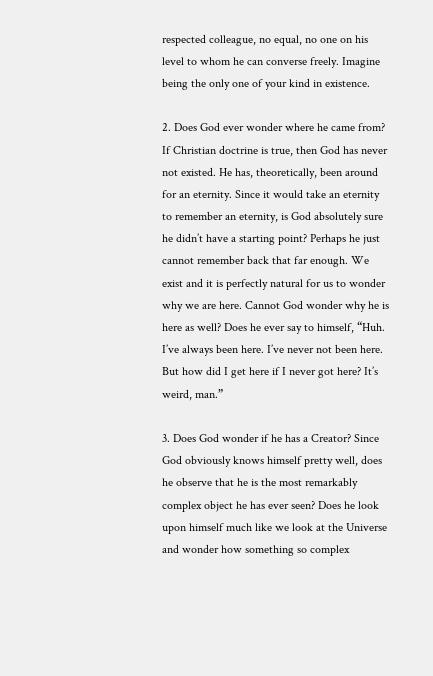respected colleague, no equal, no one on his level to whom he can converse freely. Imagine being the only one of your kind in existence.

2. Does God ever wonder where he came from? If Christian doctrine is true, then God has never not existed. He has, theoretically, been around for an eternity. Since it would take an eternity to remember an eternity, is God absolutely sure he didn’t have a starting point? Perhaps he just cannot remember back that far enough. We exist and it is perfectly natural for us to wonder why we are here. Cannot God wonder why he is here as well? Does he ever say to himself, “Huh. I’ve always been here. I’ve never not been here. But how did I get here if I never got here? It’s weird, man.”

3. Does God wonder if he has a Creator? Since God obviously knows himself pretty well, does he observe that he is the most remarkably complex object he has ever seen? Does he look upon himself much like we look at the Universe and wonder how something so complex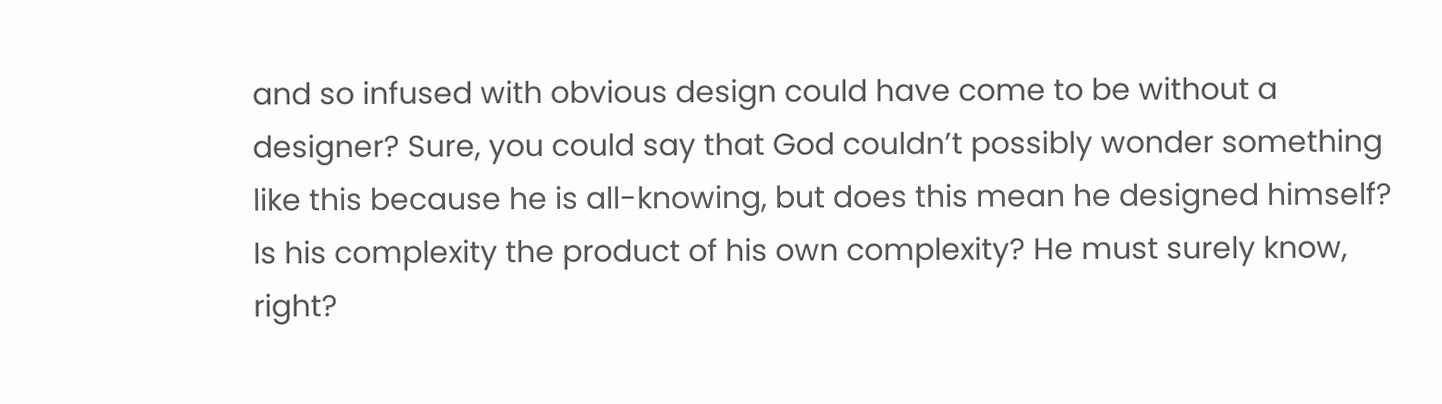and so infused with obvious design could have come to be without a designer? Sure, you could say that God couldn’t possibly wonder something like this because he is all-knowing, but does this mean he designed himself? Is his complexity the product of his own complexity? He must surely know, right?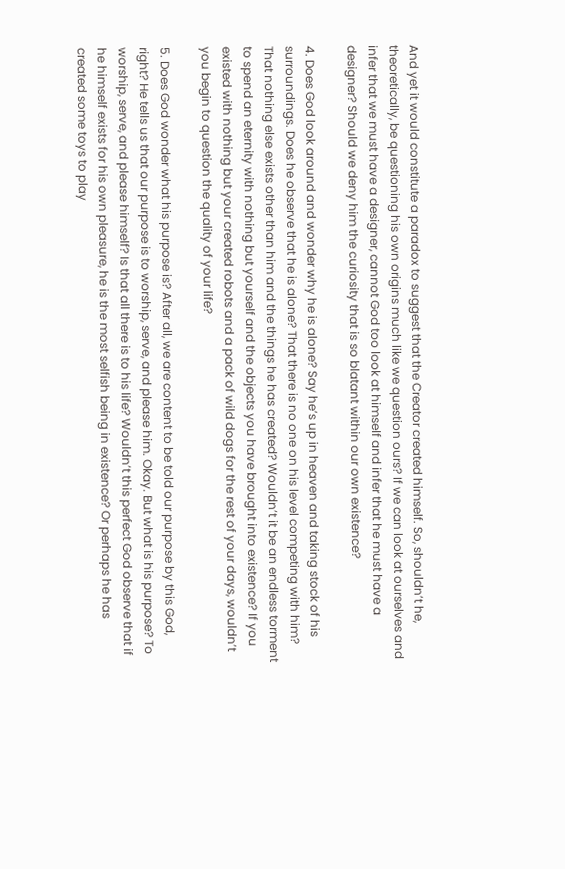And yet it would constitute a paradox to suggest that the Creator created himself. So, shouldn’t he, theoretically, be questioning his own origins much like we question ours? If we can look at ourselves and infer that we must have a designer, cannot God too look at himself and infer that he must have a designer? Should we deny him the curiosity that is so blatant within our own existence?

4. Does God look around and wonder why he is alone? Say he’s up in heaven and taking stock of his surroundings. Does he observe that he is alone? That there is no one on his level competing with him? That nothing else exists other than him and the things he has created? Wouldn’t it be an endless torment to spend an eternity with nothing but yourself and the objects you have brought into existence? If you existed with nothing but your created robots and a pack of wild dogs for the rest of your days, wouldn’t you begin to question the quality of your life?

5. Does God wonder what his purpose is? After all, we are content to be told our purpose by this God, right? He tells us that our purpose is to worship, serve, and please him. Okay. But what is his purpose? To worship, serve, and please himself? Is that all there is to his life? Wouldn’t this perfect God observe that if he himself exists for his own pleasure, he is the most selfish being in existence? Or perhaps he has created some toys to play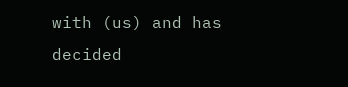with (us) and has decided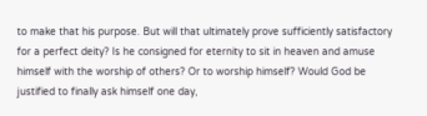to make that his purpose. But will that ultimately prove sufficiently satisfactory for a perfect deity? Is he consigned for eternity to sit in heaven and amuse himself with the worship of others? Or to worship himself? Would God be justified to finally ask himself one day,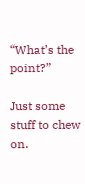“What’s the point?”

Just some stuff to chew on.